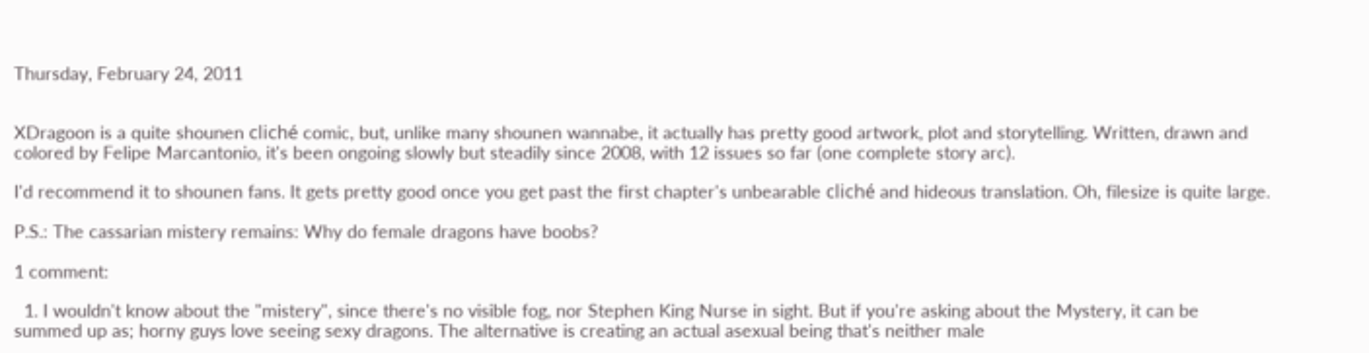Thursday, February 24, 2011


XDragoon is a quite shounen cliché comic, but, unlike many shounen wannabe, it actually has pretty good artwork, plot and storytelling. Written, drawn and colored by Felipe Marcantonio, it's been ongoing slowly but steadily since 2008, with 12 issues so far (one complete story arc).

I'd recommend it to shounen fans. It gets pretty good once you get past the first chapter's unbearable cliché and hideous translation. Oh, filesize is quite large.

P.S.: The cassarian mistery remains: Why do female dragons have boobs?

1 comment:

  1. I wouldn't know about the "mistery", since there's no visible fog, nor Stephen King Nurse in sight. But if you're asking about the Mystery, it can be summed up as; horny guys love seeing sexy dragons. The alternative is creating an actual asexual being that's neither male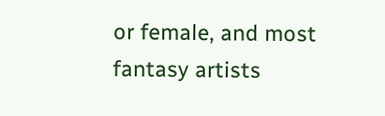or female, and most fantasy artists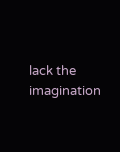lack the imagination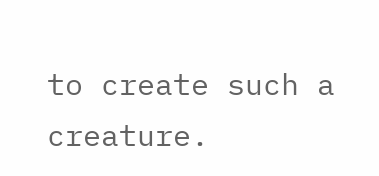to create such a creature.